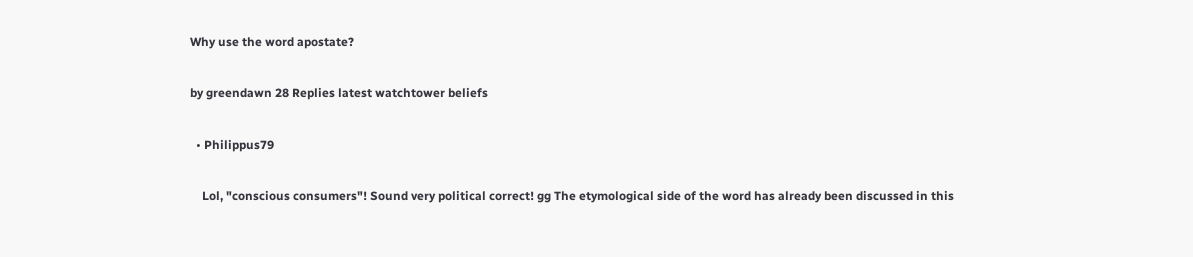Why use the word apostate?

by greendawn 28 Replies latest watchtower beliefs

  • Philippus79

    Lol, "conscious consumers"! Sound very political correct! gg The etymological side of the word has already been discussed in this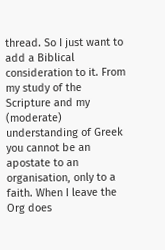thread. So I just want to add a Biblical consideration to it. From my study of the Scripture and my (moderate) understanding of Greek you cannot be an apostate to an organisation, only to a faith. When I leave the Org does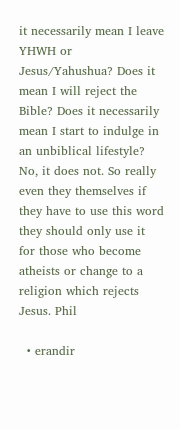it necessarily mean I leave YHWH or Jesus/Yahushua? Does it mean I will reject the Bible? Does it necessarily mean I start to indulge in an unbiblical lifestyle? No, it does not. So really even they themselves if they have to use this word they should only use it for those who become atheists or change to a religion which rejects Jesus. Phil

  • erandir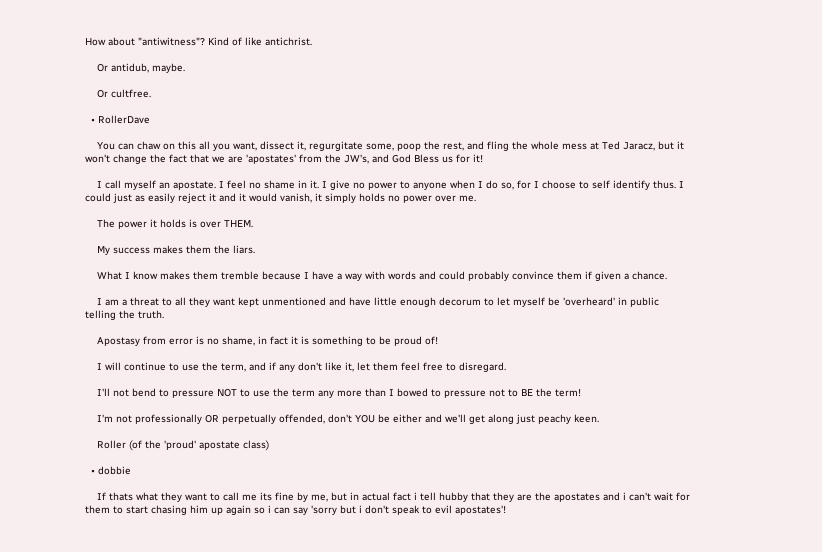How about "antiwitness"? Kind of like antichrist.

    Or antidub, maybe.

    Or cultfree.

  • RollerDave

    You can chaw on this all you want, dissect it, regurgitate some, poop the rest, and fling the whole mess at Ted Jaracz, but it won't change the fact that we are 'apostates' from the JW's, and God Bless us for it!

    I call myself an apostate. I feel no shame in it. I give no power to anyone when I do so, for I choose to self identify thus. I could just as easily reject it and it would vanish, it simply holds no power over me.

    The power it holds is over THEM.

    My success makes them the liars.

    What I know makes them tremble because I have a way with words and could probably convince them if given a chance.

    I am a threat to all they want kept unmentioned and have little enough decorum to let myself be 'overheard' in public telling the truth.

    Apostasy from error is no shame, in fact it is something to be proud of!

    I will continue to use the term, and if any don't like it, let them feel free to disregard.

    I'll not bend to pressure NOT to use the term any more than I bowed to pressure not to BE the term!

    I'm not professionally OR perpetually offended, don't YOU be either and we'll get along just peachy keen.

    Roller (of the 'proud' apostate class)

  • dobbie

    If thats what they want to call me its fine by me, but in actual fact i tell hubby that they are the apostates and i can't wait for them to start chasing him up again so i can say 'sorry but i don't speak to evil apostates'!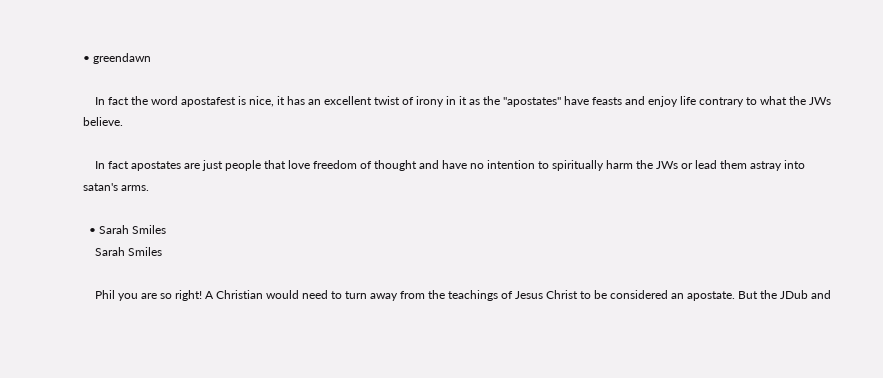• greendawn

    In fact the word apostafest is nice, it has an excellent twist of irony in it as the "apostates" have feasts and enjoy life contrary to what the JWs believe.

    In fact apostates are just people that love freedom of thought and have no intention to spiritually harm the JWs or lead them astray into satan's arms.

  • Sarah Smiles
    Sarah Smiles

    Phil you are so right! A Christian would need to turn away from the teachings of Jesus Christ to be considered an apostate. But the JDub and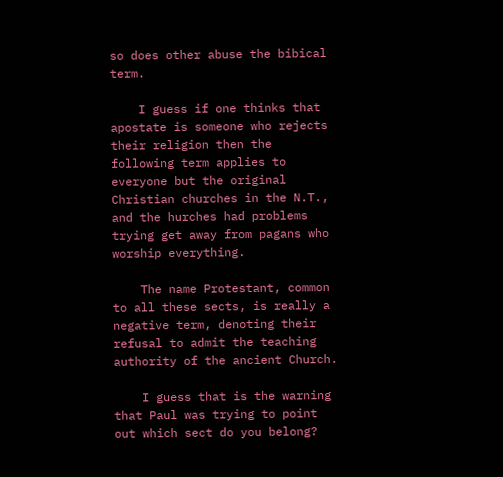so does other abuse the bibical term.

    I guess if one thinks that apostate is someone who rejects their religion then the following term applies to everyone but the original Christian churches in the N.T., and the hurches had problems trying get away from pagans who worship everything.

    The name Protestant, common to all these sects, is really a negative term, denoting their refusal to admit the teaching authority of the ancient Church.

    I guess that is the warning that Paul was trying to point out which sect do you belong?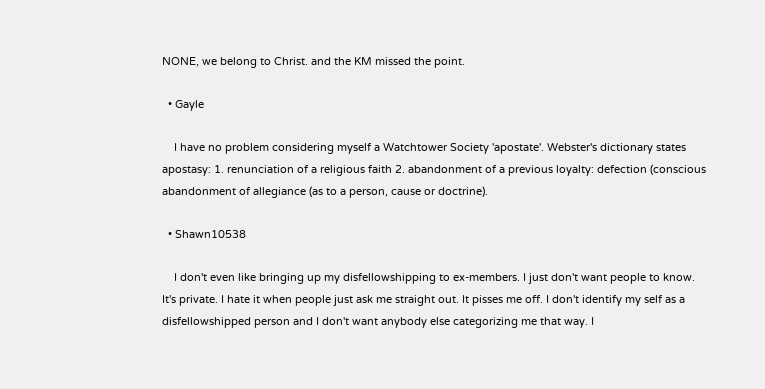NONE, we belong to Christ. and the KM missed the point.

  • Gayle

    I have no problem considering myself a Watchtower Society 'apostate'. Webster's dictionary states apostasy: 1. renunciation of a religious faith 2. abandonment of a previous loyalty: defection (conscious abandonment of allegiance (as to a person, cause or doctrine).

  • Shawn10538

    I don't even like bringing up my disfellowshipping to ex-members. I just don't want people to know. It's private. I hate it when people just ask me straight out. It pisses me off. I don't identify my self as a disfellowshipped person and I don't want anybody else categorizing me that way. I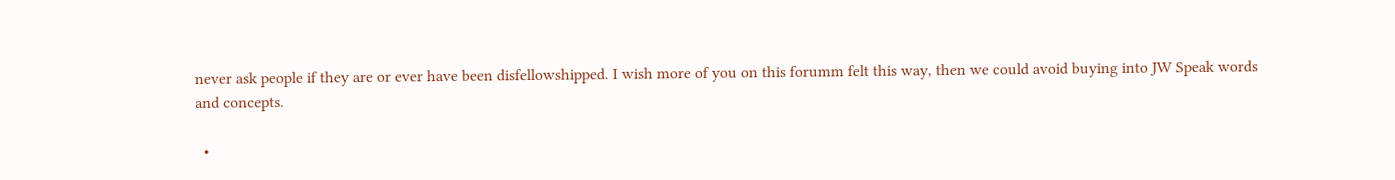never ask people if they are or ever have been disfellowshipped. I wish more of you on this forumm felt this way, then we could avoid buying into JW Speak words and concepts.

  •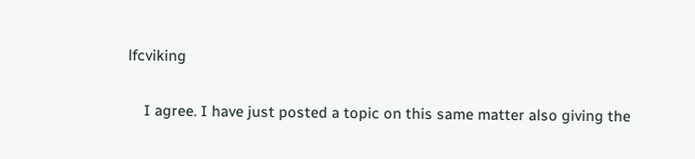lfcviking

    I agree. I have just posted a topic on this same matter also giving the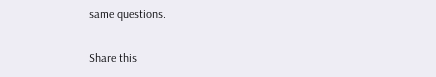same questions.

Share this